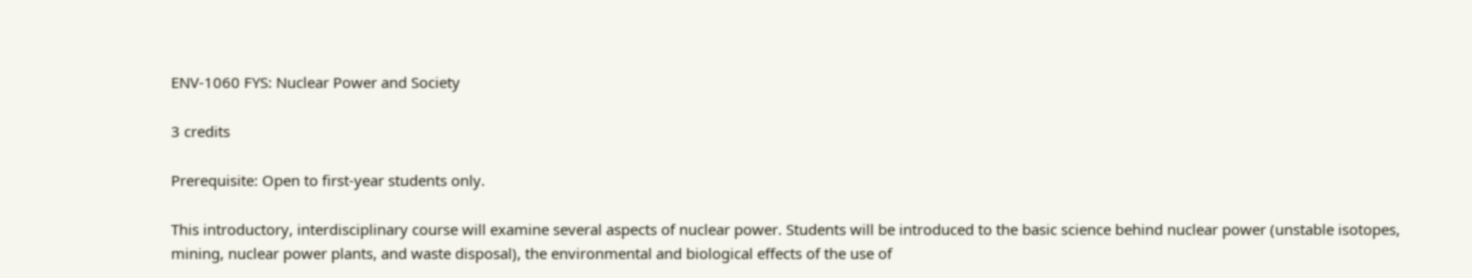ENV-1060 FYS: Nuclear Power and Society

3 credits

Prerequisite: Open to first-year students only.

This introductory, interdisciplinary course will examine several aspects of nuclear power. Students will be introduced to the basic science behind nuclear power (unstable isotopes, mining, nuclear power plants, and waste disposal), the environmental and biological effects of the use of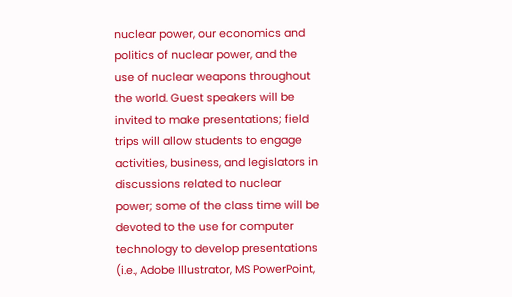nuclear power, our economics and politics of nuclear power, and the use of nuclear weapons throughout the world. Guest speakers will be invited to make presentations; field trips will allow students to engage activities, business, and legislators in discussions related to nuclear power; some of the class time will be devoted to the use for computer technology to develop presentations (i.e., Adobe Illustrator, MS PowerPoint,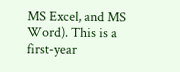MS Excel, and MS Word). This is a first-year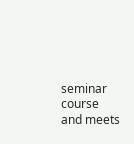seminar course and meets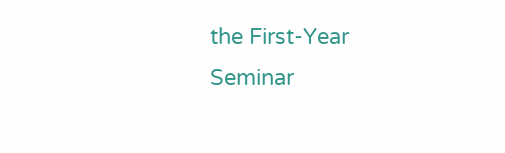the First-Year Seminar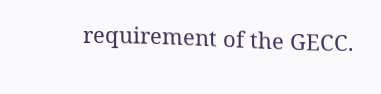requirement of the GECC.